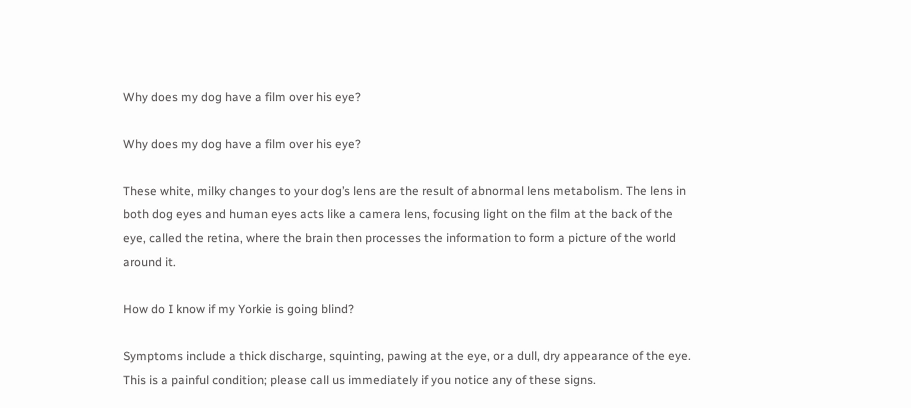Why does my dog have a film over his eye?

Why does my dog have a film over his eye?

These white, milky changes to your dog’s lens are the result of abnormal lens metabolism. The lens in both dog eyes and human eyes acts like a camera lens, focusing light on the film at the back of the eye, called the retina, where the brain then processes the information to form a picture of the world around it.

How do I know if my Yorkie is going blind?

Symptoms include a thick discharge, squinting, pawing at the eye, or a dull, dry appearance of the eye. This is a painful condition; please call us immediately if you notice any of these signs.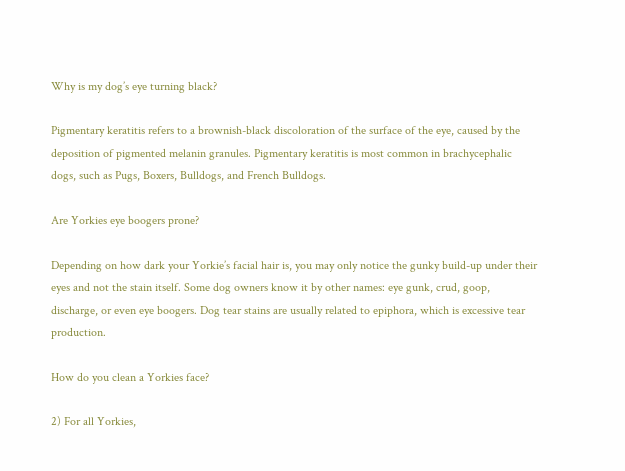Why is my dog’s eye turning black?

Pigmentary keratitis refers to a brownish-black discoloration of the surface of the eye, caused by the deposition of pigmented melanin granules. Pigmentary keratitis is most common in brachycephalic dogs, such as Pugs, Boxers, Bulldogs, and French Bulldogs.

Are Yorkies eye boogers prone?

Depending on how dark your Yorkie’s facial hair is, you may only notice the gunky build-up under their eyes and not the stain itself. Some dog owners know it by other names: eye gunk, crud, goop, discharge, or even eye boogers. Dog tear stains are usually related to epiphora, which is excessive tear production.

How do you clean a Yorkies face?

2) For all Yorkies,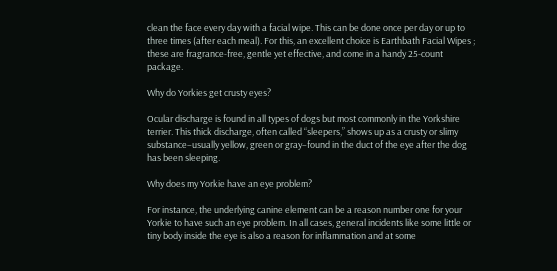clean the face every day with a facial wipe. This can be done once per day or up to three times (after each meal). For this, an excellent choice is Earthbath Facial Wipes ; these are fragrance-free, gentle yet effective, and come in a handy 25-count package.

Why do Yorkies get crusty eyes?

Ocular discharge is found in all types of dogs but most commonly in the Yorkshire terrier. This thick discharge, often called “sleepers,” shows up as a crusty or slimy substance–usually yellow, green or gray–found in the duct of the eye after the dog has been sleeping.

Why does my Yorkie have an eye problem?

For instance, the underlying canine element can be a reason number one for your Yorkie to have such an eye problem. In all cases, general incidents like some little or tiny body inside the eye is also a reason for inflammation and at some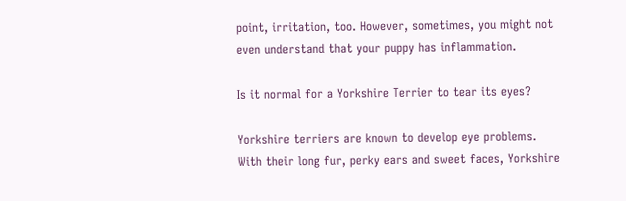point, irritation, too. However, sometimes, you might not even understand that your puppy has inflammation.

Is it normal for a Yorkshire Terrier to tear its eyes?

Yorkshire terriers are known to develop eye problems. With their long fur, perky ears and sweet faces, Yorkshire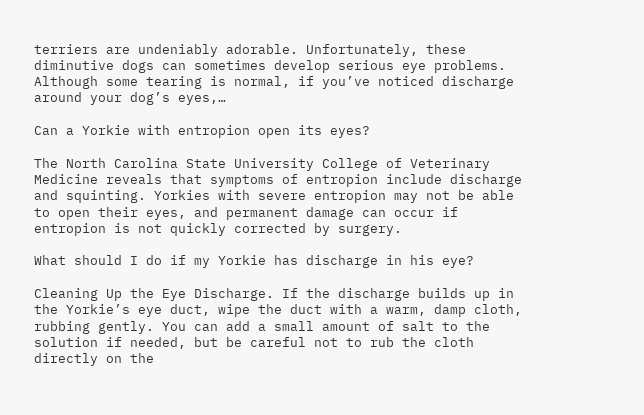terriers are undeniably adorable. Unfortunately, these diminutive dogs can sometimes develop serious eye problems. Although some tearing is normal, if you’ve noticed discharge around your dog’s eyes,…

Can a Yorkie with entropion open its eyes?

The North Carolina State University College of Veterinary Medicine reveals that symptoms of entropion include discharge and squinting. Yorkies with severe entropion may not be able to open their eyes, and permanent damage can occur if entropion is not quickly corrected by surgery.

What should I do if my Yorkie has discharge in his eye?

Cleaning Up the Eye Discharge. If the discharge builds up in the Yorkie’s eye duct, wipe the duct with a warm, damp cloth, rubbing gently. You can add a small amount of salt to the solution if needed, but be careful not to rub the cloth directly on the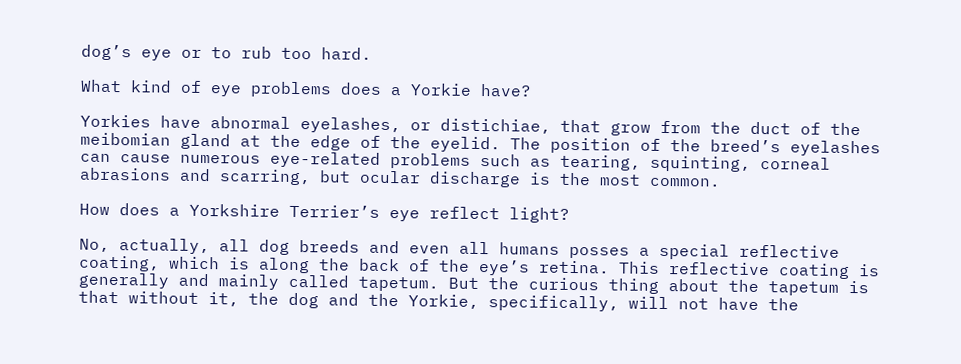dog’s eye or to rub too hard.

What kind of eye problems does a Yorkie have?

Yorkies have abnormal eyelashes, or distichiae, that grow from the duct of the meibomian gland at the edge of the eyelid. The position of the breed’s eyelashes can cause numerous eye-related problems such as tearing, squinting, corneal abrasions and scarring, but ocular discharge is the most common.

How does a Yorkshire Terrier’s eye reflect light?

No, actually, all dog breeds and even all humans posses a special reflective coating, which is along the back of the eye’s retina. This reflective coating is generally and mainly called tapetum. But the curious thing about the tapetum is that without it, the dog and the Yorkie, specifically, will not have the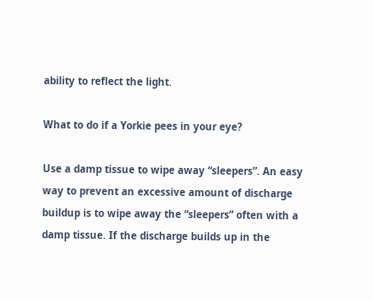ability to reflect the light.

What to do if a Yorkie pees in your eye?

Use a damp tissue to wipe away “sleepers”. An easy way to prevent an excessive amount of discharge buildup is to wipe away the “sleepers” often with a damp tissue. If the discharge builds up in the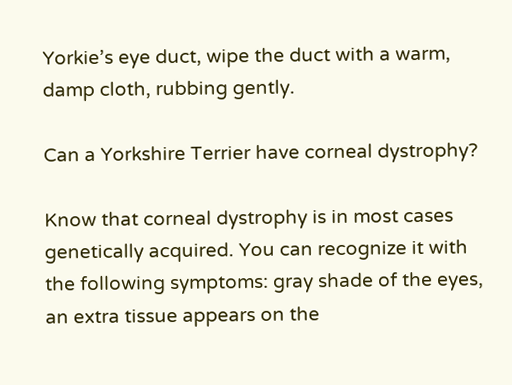Yorkie’s eye duct, wipe the duct with a warm, damp cloth, rubbing gently.

Can a Yorkshire Terrier have corneal dystrophy?

Know that corneal dystrophy is in most cases genetically acquired. You can recognize it with the following symptoms: gray shade of the eyes, an extra tissue appears on the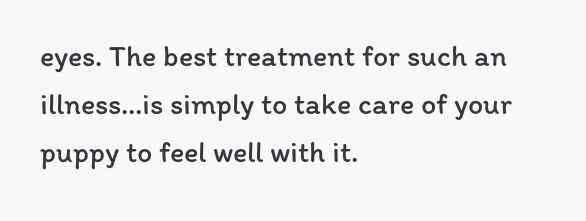eyes. The best treatment for such an illness…is simply to take care of your puppy to feel well with it.